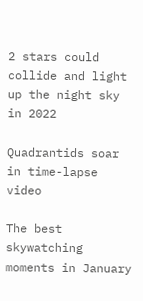2 stars could collide and light up the night sky in 2022

Quadrantids soar in time-lapse video

The best skywatching moments in January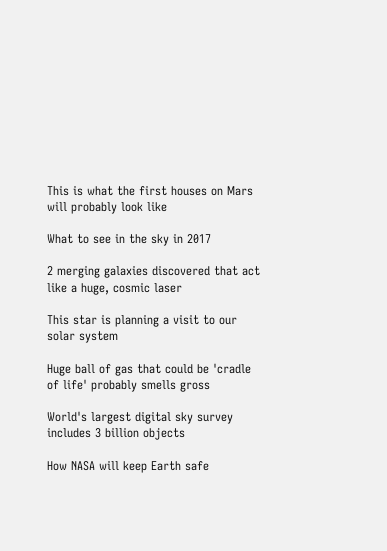This is what the first houses on Mars will probably look like

What to see in the sky in 2017

2 merging galaxies discovered that act like a huge, cosmic laser

This star is planning a visit to our solar system

Huge ball of gas that could be 'cradle of life' probably smells gross

World's largest digital sky survey includes 3 billion objects

How NASA will keep Earth safe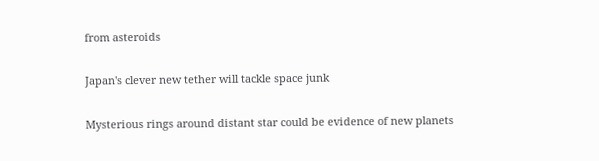from asteroids

Japan's clever new tether will tackle space junk

Mysterious rings around distant star could be evidence of new planets